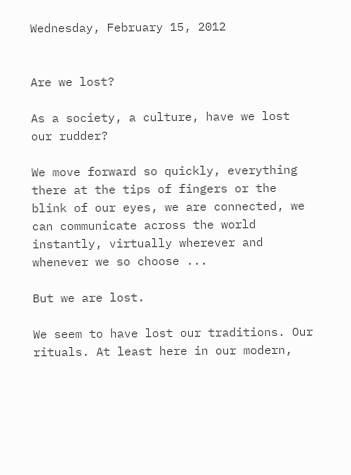Wednesday, February 15, 2012


Are we lost?

As a society, a culture, have we lost our rudder?

We move forward so quickly, everything there at the tips of fingers or the blink of our eyes, we are connected, we can communicate across the world instantly, virtually wherever and whenever we so choose ...

But we are lost.

We seem to have lost our traditions. Our rituals. At least here in our modern,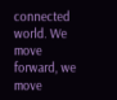connected world. We move forward, we move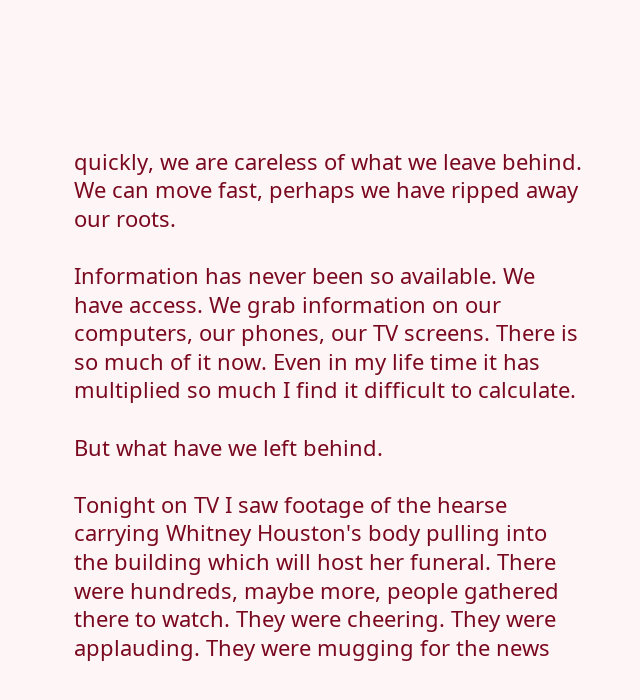quickly, we are careless of what we leave behind. We can move fast, perhaps we have ripped away our roots.

Information has never been so available. We have access. We grab information on our computers, our phones, our TV screens. There is so much of it now. Even in my life time it has multiplied so much I find it difficult to calculate.

But what have we left behind.

Tonight on TV I saw footage of the hearse carrying Whitney Houston's body pulling into the building which will host her funeral. There were hundreds, maybe more, people gathered there to watch. They were cheering. They were applauding. They were mugging for the news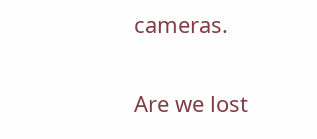cameras.

Are we lost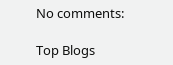No comments:

Top Blogs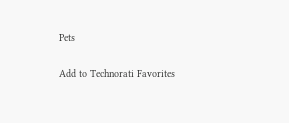Pets

Add to Technorati Favorites